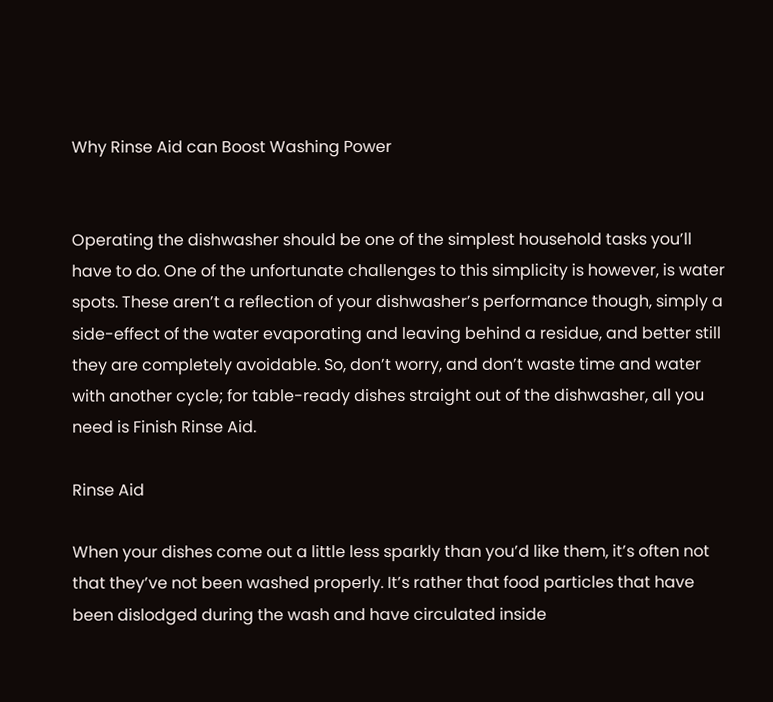Why Rinse Aid can Boost Washing Power


Operating the dishwasher should be one of the simplest household tasks you’ll have to do. One of the unfortunate challenges to this simplicity is however, is water spots. These aren’t a reflection of your dishwasher’s performance though, simply a side-effect of the water evaporating and leaving behind a residue, and better still they are completely avoidable. So, don’t worry, and don’t waste time and water with another cycle; for table-ready dishes straight out of the dishwasher, all you need is Finish Rinse Aid.

Rinse Aid

When your dishes come out a little less sparkly than you’d like them, it’s often not that they’ve not been washed properly. It’s rather that food particles that have been dislodged during the wash and have circulated inside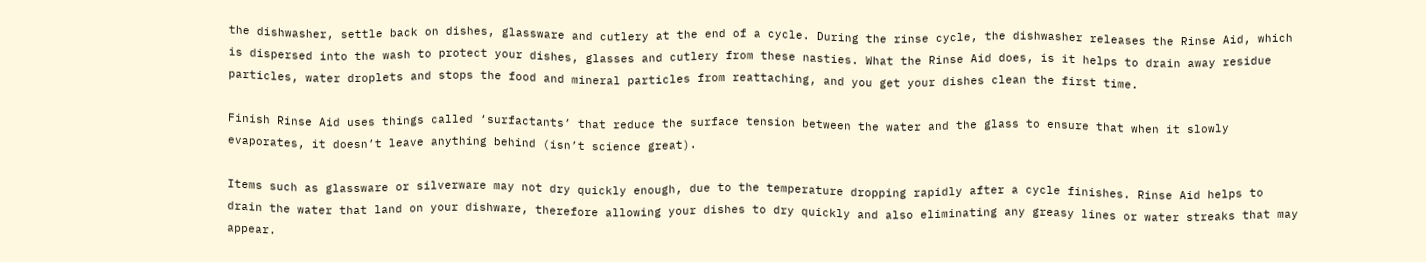the dishwasher, settle back on dishes, glassware and cutlery at the end of a cycle. During the rinse cycle, the dishwasher releases the Rinse Aid, which is dispersed into the wash to protect your dishes, glasses and cutlery from these nasties. What the Rinse Aid does, is it helps to drain away residue particles, water droplets and stops the food and mineral particles from reattaching, and you get your dishes clean the first time.

Finish Rinse Aid uses things called ‘surfactants’ that reduce the surface tension between the water and the glass to ensure that when it slowly evaporates, it doesn’t leave anything behind (isn’t science great).

Items such as glassware or silverware may not dry quickly enough, due to the temperature dropping rapidly after a cycle finishes. Rinse Aid helps to drain the water that land on your dishware, therefore allowing your dishes to dry quickly and also eliminating any greasy lines or water streaks that may appear.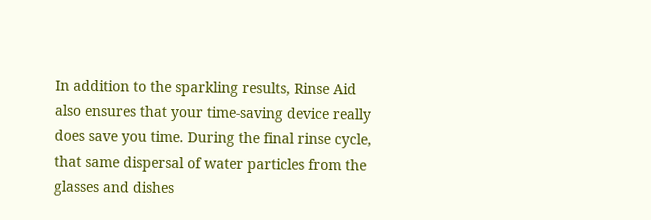In addition to the sparkling results, Rinse Aid also ensures that your time-saving device really does save you time. During the final rinse cycle, that same dispersal of water particles from the glasses and dishes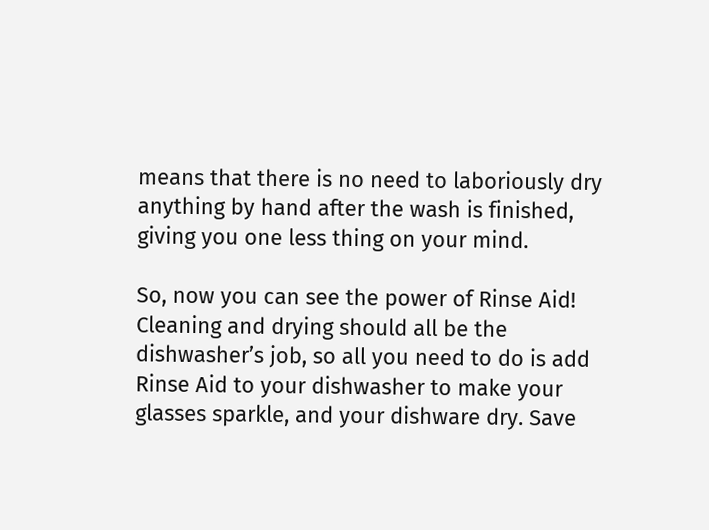means that there is no need to laboriously dry anything by hand after the wash is finished, giving you one less thing on your mind.

So, now you can see the power of Rinse Aid! Cleaning and drying should all be the dishwasher’s job, so all you need to do is add Rinse Aid to your dishwasher to make your glasses sparkle, and your dishware dry. Save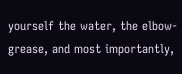yourself the water, the elbow-grease, and most importantly,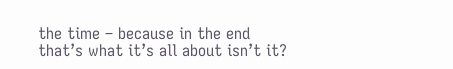the time – because in the end that’s what it’s all about isn’t it?